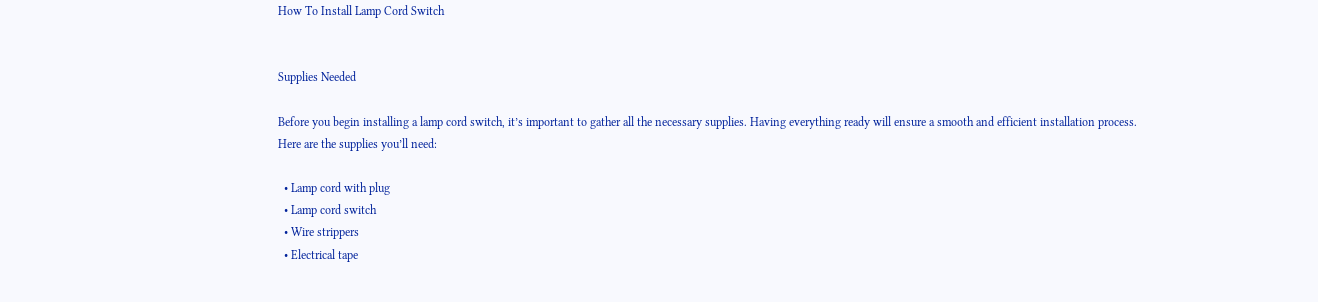How To Install Lamp Cord Switch


Supplies Needed

Before you begin installing a lamp cord switch, it’s important to gather all the necessary supplies. Having everything ready will ensure a smooth and efficient installation process. Here are the supplies you’ll need:

  • Lamp cord with plug
  • Lamp cord switch
  • Wire strippers
  • Electrical tape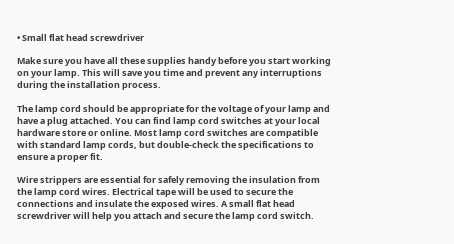• Small flat head screwdriver

Make sure you have all these supplies handy before you start working on your lamp. This will save you time and prevent any interruptions during the installation process.

The lamp cord should be appropriate for the voltage of your lamp and have a plug attached. You can find lamp cord switches at your local hardware store or online. Most lamp cord switches are compatible with standard lamp cords, but double-check the specifications to ensure a proper fit.

Wire strippers are essential for safely removing the insulation from the lamp cord wires. Electrical tape will be used to secure the connections and insulate the exposed wires. A small flat head screwdriver will help you attach and secure the lamp cord switch.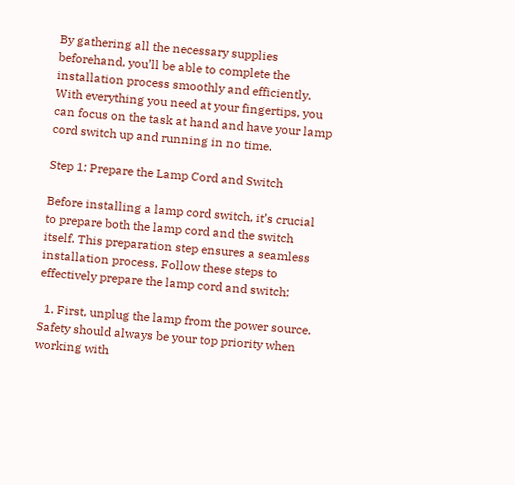By gathering all the necessary supplies beforehand, you’ll be able to complete the installation process smoothly and efficiently. With everything you need at your fingertips, you can focus on the task at hand and have your lamp cord switch up and running in no time.

Step 1: Prepare the Lamp Cord and Switch

Before installing a lamp cord switch, it’s crucial to prepare both the lamp cord and the switch itself. This preparation step ensures a seamless installation process. Follow these steps to effectively prepare the lamp cord and switch:

  1. First, unplug the lamp from the power source. Safety should always be your top priority when working with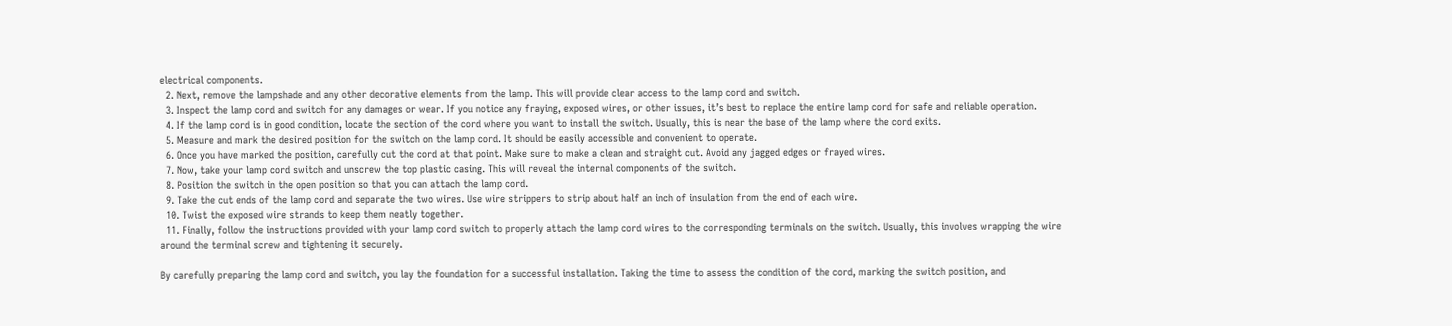electrical components.
  2. Next, remove the lampshade and any other decorative elements from the lamp. This will provide clear access to the lamp cord and switch.
  3. Inspect the lamp cord and switch for any damages or wear. If you notice any fraying, exposed wires, or other issues, it’s best to replace the entire lamp cord for safe and reliable operation.
  4. If the lamp cord is in good condition, locate the section of the cord where you want to install the switch. Usually, this is near the base of the lamp where the cord exits.
  5. Measure and mark the desired position for the switch on the lamp cord. It should be easily accessible and convenient to operate.
  6. Once you have marked the position, carefully cut the cord at that point. Make sure to make a clean and straight cut. Avoid any jagged edges or frayed wires.
  7. Now, take your lamp cord switch and unscrew the top plastic casing. This will reveal the internal components of the switch.
  8. Position the switch in the open position so that you can attach the lamp cord.
  9. Take the cut ends of the lamp cord and separate the two wires. Use wire strippers to strip about half an inch of insulation from the end of each wire.
  10. Twist the exposed wire strands to keep them neatly together.
  11. Finally, follow the instructions provided with your lamp cord switch to properly attach the lamp cord wires to the corresponding terminals on the switch. Usually, this involves wrapping the wire around the terminal screw and tightening it securely.

By carefully preparing the lamp cord and switch, you lay the foundation for a successful installation. Taking the time to assess the condition of the cord, marking the switch position, and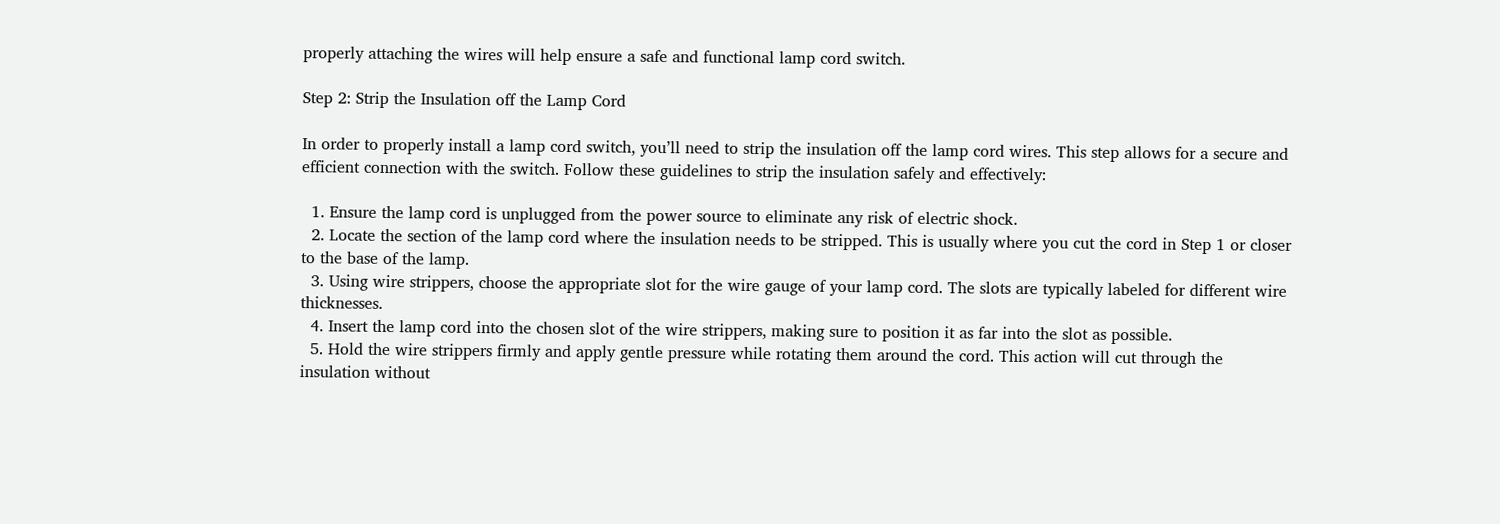properly attaching the wires will help ensure a safe and functional lamp cord switch.

Step 2: Strip the Insulation off the Lamp Cord

In order to properly install a lamp cord switch, you’ll need to strip the insulation off the lamp cord wires. This step allows for a secure and efficient connection with the switch. Follow these guidelines to strip the insulation safely and effectively:

  1. Ensure the lamp cord is unplugged from the power source to eliminate any risk of electric shock.
  2. Locate the section of the lamp cord where the insulation needs to be stripped. This is usually where you cut the cord in Step 1 or closer to the base of the lamp.
  3. Using wire strippers, choose the appropriate slot for the wire gauge of your lamp cord. The slots are typically labeled for different wire thicknesses.
  4. Insert the lamp cord into the chosen slot of the wire strippers, making sure to position it as far into the slot as possible.
  5. Hold the wire strippers firmly and apply gentle pressure while rotating them around the cord. This action will cut through the insulation without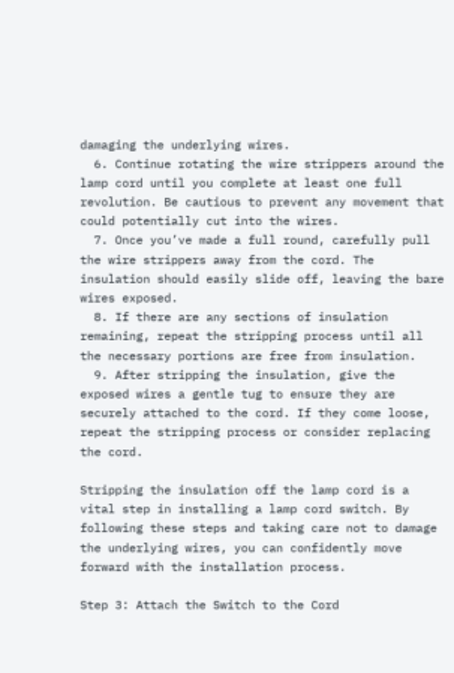damaging the underlying wires.
  6. Continue rotating the wire strippers around the lamp cord until you complete at least one full revolution. Be cautious to prevent any movement that could potentially cut into the wires.
  7. Once you’ve made a full round, carefully pull the wire strippers away from the cord. The insulation should easily slide off, leaving the bare wires exposed.
  8. If there are any sections of insulation remaining, repeat the stripping process until all the necessary portions are free from insulation.
  9. After stripping the insulation, give the exposed wires a gentle tug to ensure they are securely attached to the cord. If they come loose, repeat the stripping process or consider replacing the cord.

Stripping the insulation off the lamp cord is a vital step in installing a lamp cord switch. By following these steps and taking care not to damage the underlying wires, you can confidently move forward with the installation process.

Step 3: Attach the Switch to the Cord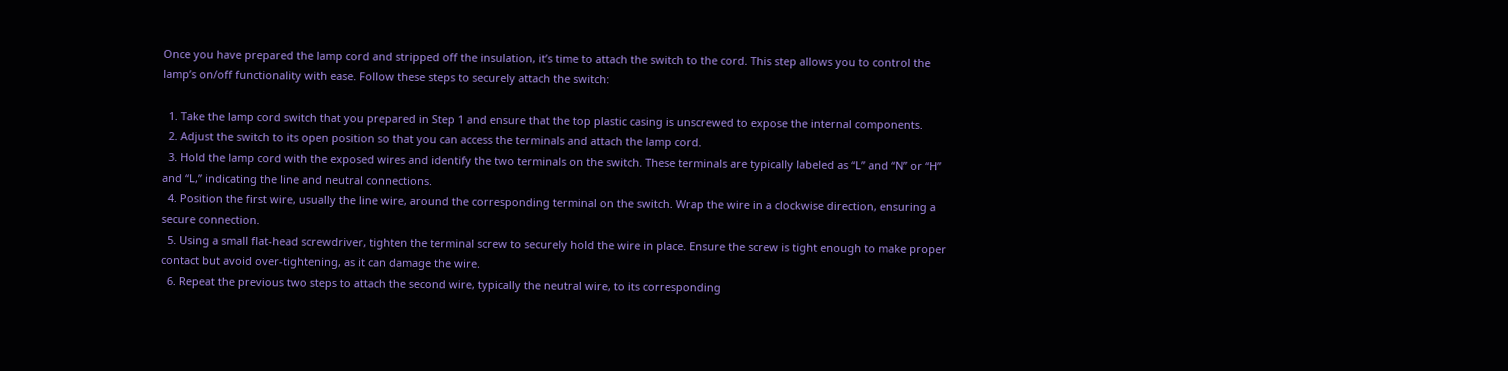Once you have prepared the lamp cord and stripped off the insulation, it’s time to attach the switch to the cord. This step allows you to control the lamp’s on/off functionality with ease. Follow these steps to securely attach the switch:

  1. Take the lamp cord switch that you prepared in Step 1 and ensure that the top plastic casing is unscrewed to expose the internal components.
  2. Adjust the switch to its open position so that you can access the terminals and attach the lamp cord.
  3. Hold the lamp cord with the exposed wires and identify the two terminals on the switch. These terminals are typically labeled as “L” and “N” or “H” and “L,” indicating the line and neutral connections.
  4. Position the first wire, usually the line wire, around the corresponding terminal on the switch. Wrap the wire in a clockwise direction, ensuring a secure connection.
  5. Using a small flat-head screwdriver, tighten the terminal screw to securely hold the wire in place. Ensure the screw is tight enough to make proper contact but avoid over-tightening, as it can damage the wire.
  6. Repeat the previous two steps to attach the second wire, typically the neutral wire, to its corresponding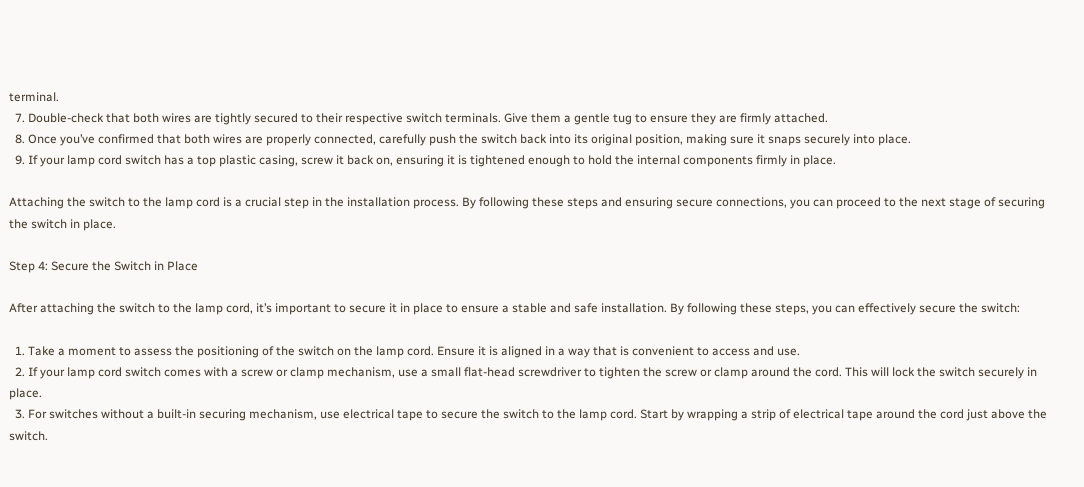terminal.
  7. Double-check that both wires are tightly secured to their respective switch terminals. Give them a gentle tug to ensure they are firmly attached.
  8. Once you’ve confirmed that both wires are properly connected, carefully push the switch back into its original position, making sure it snaps securely into place.
  9. If your lamp cord switch has a top plastic casing, screw it back on, ensuring it is tightened enough to hold the internal components firmly in place.

Attaching the switch to the lamp cord is a crucial step in the installation process. By following these steps and ensuring secure connections, you can proceed to the next stage of securing the switch in place.

Step 4: Secure the Switch in Place

After attaching the switch to the lamp cord, it’s important to secure it in place to ensure a stable and safe installation. By following these steps, you can effectively secure the switch:

  1. Take a moment to assess the positioning of the switch on the lamp cord. Ensure it is aligned in a way that is convenient to access and use.
  2. If your lamp cord switch comes with a screw or clamp mechanism, use a small flat-head screwdriver to tighten the screw or clamp around the cord. This will lock the switch securely in place.
  3. For switches without a built-in securing mechanism, use electrical tape to secure the switch to the lamp cord. Start by wrapping a strip of electrical tape around the cord just above the switch.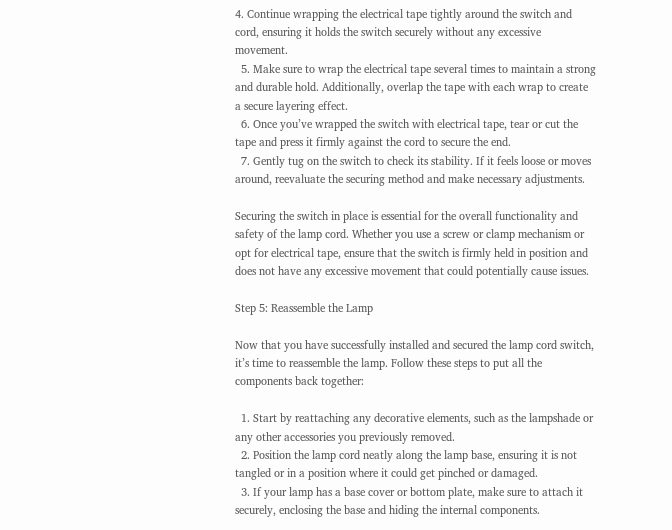4. Continue wrapping the electrical tape tightly around the switch and cord, ensuring it holds the switch securely without any excessive movement.
  5. Make sure to wrap the electrical tape several times to maintain a strong and durable hold. Additionally, overlap the tape with each wrap to create a secure layering effect.
  6. Once you’ve wrapped the switch with electrical tape, tear or cut the tape and press it firmly against the cord to secure the end.
  7. Gently tug on the switch to check its stability. If it feels loose or moves around, reevaluate the securing method and make necessary adjustments.

Securing the switch in place is essential for the overall functionality and safety of the lamp cord. Whether you use a screw or clamp mechanism or opt for electrical tape, ensure that the switch is firmly held in position and does not have any excessive movement that could potentially cause issues.

Step 5: Reassemble the Lamp

Now that you have successfully installed and secured the lamp cord switch, it’s time to reassemble the lamp. Follow these steps to put all the components back together:

  1. Start by reattaching any decorative elements, such as the lampshade or any other accessories you previously removed.
  2. Position the lamp cord neatly along the lamp base, ensuring it is not tangled or in a position where it could get pinched or damaged.
  3. If your lamp has a base cover or bottom plate, make sure to attach it securely, enclosing the base and hiding the internal components.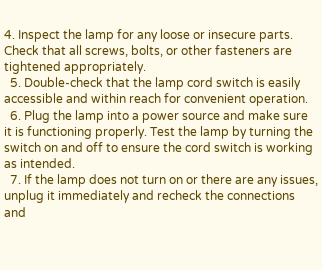4. Inspect the lamp for any loose or insecure parts. Check that all screws, bolts, or other fasteners are tightened appropriately.
  5. Double-check that the lamp cord switch is easily accessible and within reach for convenient operation.
  6. Plug the lamp into a power source and make sure it is functioning properly. Test the lamp by turning the switch on and off to ensure the cord switch is working as intended.
  7. If the lamp does not turn on or there are any issues, unplug it immediately and recheck the connections and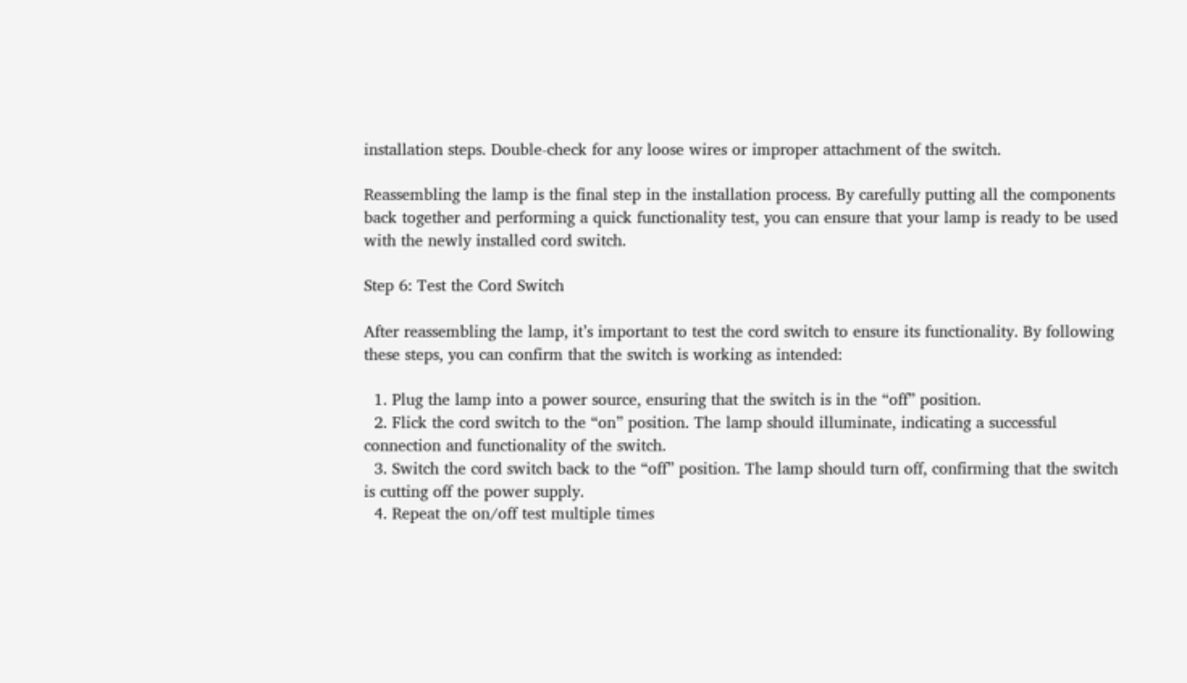installation steps. Double-check for any loose wires or improper attachment of the switch.

Reassembling the lamp is the final step in the installation process. By carefully putting all the components back together and performing a quick functionality test, you can ensure that your lamp is ready to be used with the newly installed cord switch.

Step 6: Test the Cord Switch

After reassembling the lamp, it’s important to test the cord switch to ensure its functionality. By following these steps, you can confirm that the switch is working as intended:

  1. Plug the lamp into a power source, ensuring that the switch is in the “off” position.
  2. Flick the cord switch to the “on” position. The lamp should illuminate, indicating a successful connection and functionality of the switch.
  3. Switch the cord switch back to the “off” position. The lamp should turn off, confirming that the switch is cutting off the power supply.
  4. Repeat the on/off test multiple times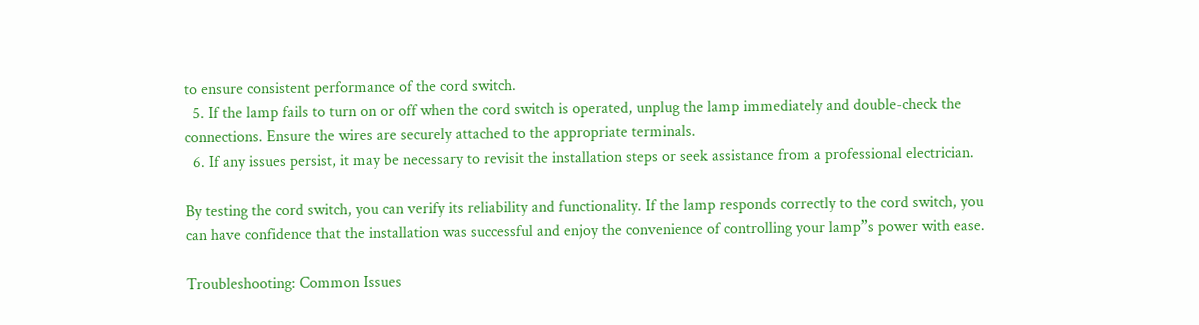to ensure consistent performance of the cord switch.
  5. If the lamp fails to turn on or off when the cord switch is operated, unplug the lamp immediately and double-check the connections. Ensure the wires are securely attached to the appropriate terminals.
  6. If any issues persist, it may be necessary to revisit the installation steps or seek assistance from a professional electrician.

By testing the cord switch, you can verify its reliability and functionality. If the lamp responds correctly to the cord switch, you can have confidence that the installation was successful and enjoy the convenience of controlling your lamp”s power with ease.

Troubleshooting: Common Issues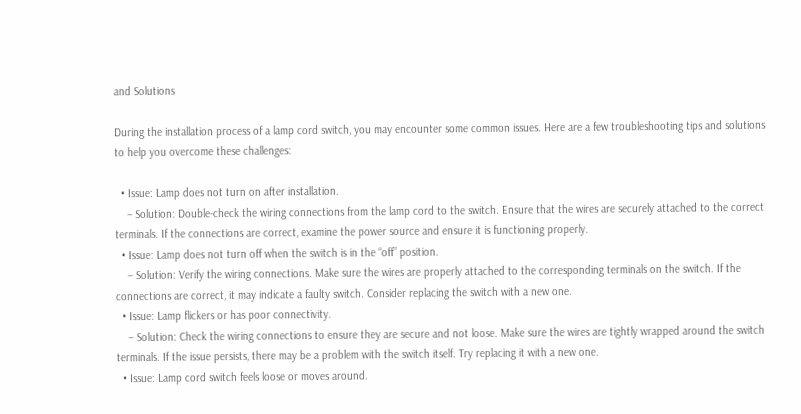and Solutions

During the installation process of a lamp cord switch, you may encounter some common issues. Here are a few troubleshooting tips and solutions to help you overcome these challenges:

  • Issue: Lamp does not turn on after installation.
    – Solution: Double-check the wiring connections from the lamp cord to the switch. Ensure that the wires are securely attached to the correct terminals. If the connections are correct, examine the power source and ensure it is functioning properly.
  • Issue: Lamp does not turn off when the switch is in the “off” position.
    – Solution: Verify the wiring connections. Make sure the wires are properly attached to the corresponding terminals on the switch. If the connections are correct, it may indicate a faulty switch. Consider replacing the switch with a new one.
  • Issue: Lamp flickers or has poor connectivity.
    – Solution: Check the wiring connections to ensure they are secure and not loose. Make sure the wires are tightly wrapped around the switch terminals. If the issue persists, there may be a problem with the switch itself. Try replacing it with a new one.
  • Issue: Lamp cord switch feels loose or moves around.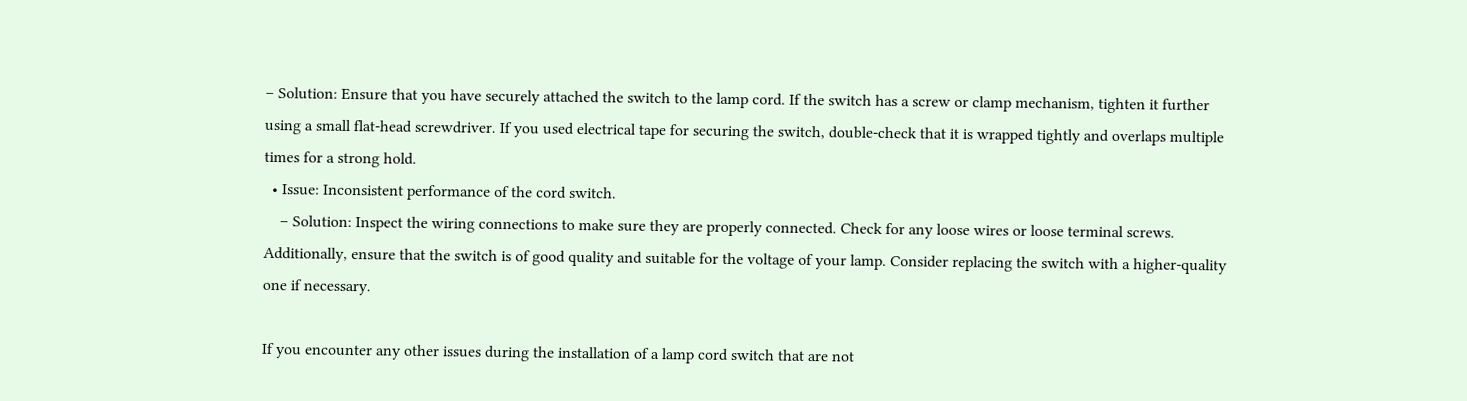– Solution: Ensure that you have securely attached the switch to the lamp cord. If the switch has a screw or clamp mechanism, tighten it further using a small flat-head screwdriver. If you used electrical tape for securing the switch, double-check that it is wrapped tightly and overlaps multiple times for a strong hold.
  • Issue: Inconsistent performance of the cord switch.
    – Solution: Inspect the wiring connections to make sure they are properly connected. Check for any loose wires or loose terminal screws. Additionally, ensure that the switch is of good quality and suitable for the voltage of your lamp. Consider replacing the switch with a higher-quality one if necessary.

If you encounter any other issues during the installation of a lamp cord switch that are not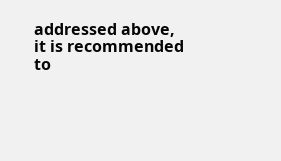addressed above, it is recommended to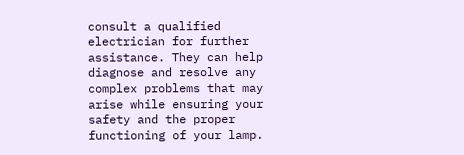consult a qualified electrician for further assistance. They can help diagnose and resolve any complex problems that may arise while ensuring your safety and the proper functioning of your lamp.